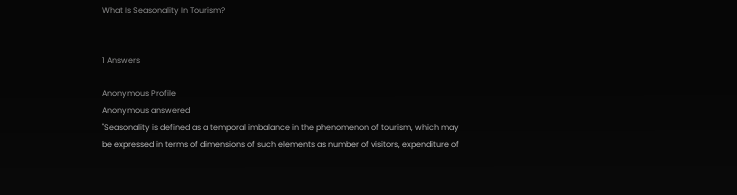What Is Seasonality In Tourism?


1 Answers

Anonymous Profile
Anonymous answered
"Seasonality is defined as a temporal imbalance in the phenomenon of tourism, which may be expressed in terms of dimensions of such elements as number of visitors, expenditure of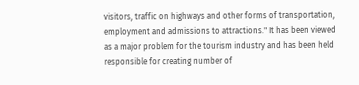visitors, traffic on highways and other forms of transportation, employment and admissions to attractions." It has been viewed as a major problem for the tourism industry and has been held responsible for creating number of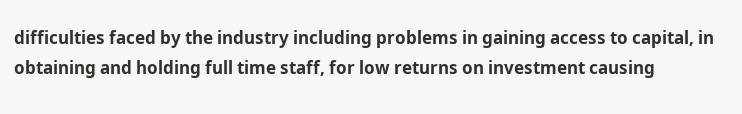difficulties faced by the industry including problems in gaining access to capital, in obtaining and holding full time staff, for low returns on investment causing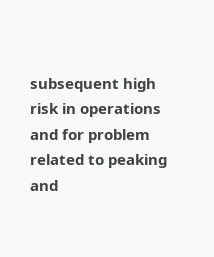subsequent high risk in operations and for problem related to peaking and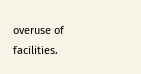overuse of facilities.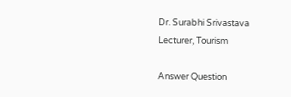Dr. Surabhi Srivastava
Lecturer, Tourism

Answer Question